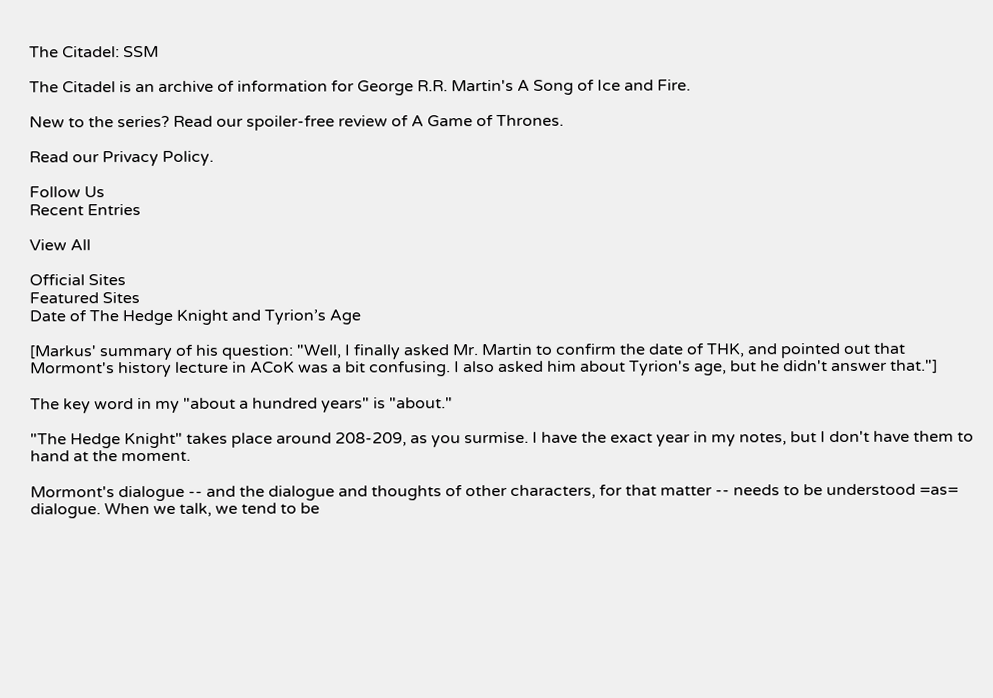The Citadel: SSM

The Citadel is an archive of information for George R.R. Martin's A Song of Ice and Fire.

New to the series? Read our spoiler-free review of A Game of Thrones.

Read our Privacy Policy.

Follow Us
Recent Entries

View All

Official Sites
Featured Sites
Date of The Hedge Knight and Tyrion’s Age

[Markus' summary of his question: "Well, I finally asked Mr. Martin to confirm the date of THK, and pointed out that Mormont's history lecture in ACoK was a bit confusing. I also asked him about Tyrion's age, but he didn't answer that."]

The key word in my "about a hundred years" is "about."

"The Hedge Knight" takes place around 208-209, as you surmise. I have the exact year in my notes, but I don't have them to hand at the moment.

Mormont's dialogue -- and the dialogue and thoughts of other characters, for that matter -- needs to be understood =as= dialogue. When we talk, we tend to be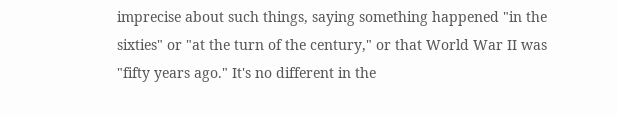imprecise about such things, saying something happened "in the sixties" or "at the turn of the century," or that World War II was "fifty years ago." It's no different in the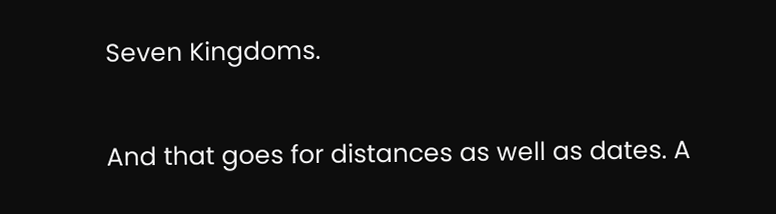Seven Kingdoms.

And that goes for distances as well as dates. A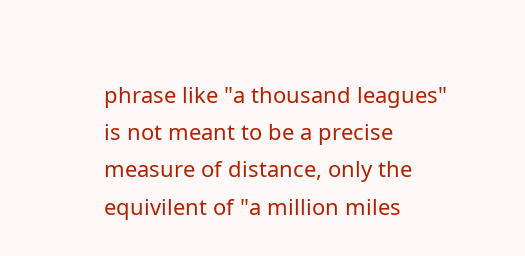phrase like "a thousand leagues" is not meant to be a precise measure of distance, only the equivilent of "a million miles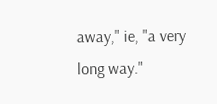away," ie, "a very long way."